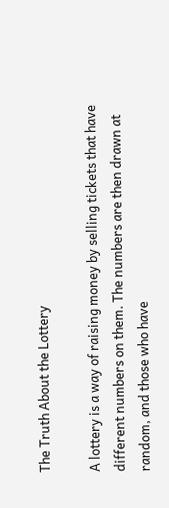The Truth About the Lottery

A lottery is a way of raising money by selling tickets that have different numbers on them. The numbers are then drawn at random, and those who have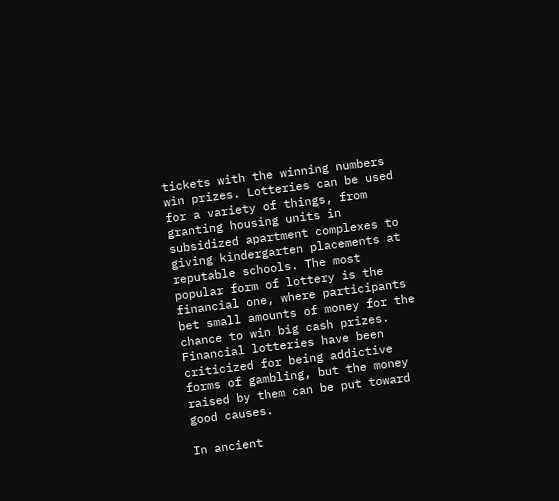tickets with the winning numbers win prizes. Lotteries can be used for a variety of things, from granting housing units in subsidized apartment complexes to giving kindergarten placements at reputable schools. The most popular form of lottery is the financial one, where participants bet small amounts of money for the chance to win big cash prizes. Financial lotteries have been criticized for being addictive forms of gambling, but the money raised by them can be put toward good causes.

In ancient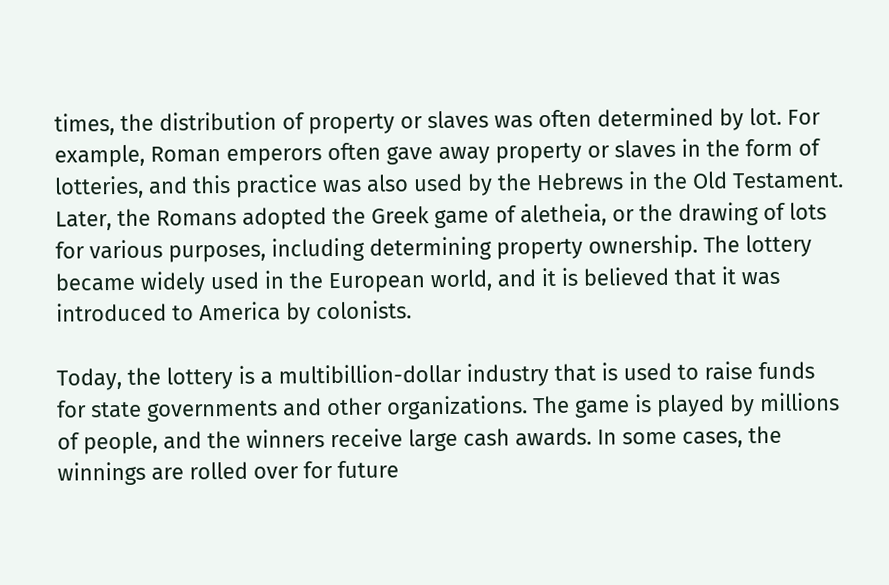times, the distribution of property or slaves was often determined by lot. For example, Roman emperors often gave away property or slaves in the form of lotteries, and this practice was also used by the Hebrews in the Old Testament. Later, the Romans adopted the Greek game of aletheia, or the drawing of lots for various purposes, including determining property ownership. The lottery became widely used in the European world, and it is believed that it was introduced to America by colonists.

Today, the lottery is a multibillion-dollar industry that is used to raise funds for state governments and other organizations. The game is played by millions of people, and the winners receive large cash awards. In some cases, the winnings are rolled over for future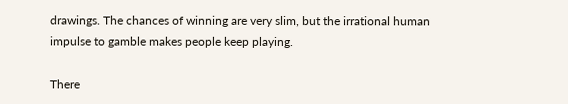drawings. The chances of winning are very slim, but the irrational human impulse to gamble makes people keep playing.

There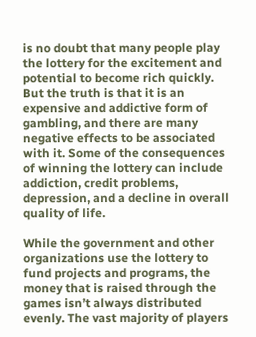is no doubt that many people play the lottery for the excitement and potential to become rich quickly. But the truth is that it is an expensive and addictive form of gambling, and there are many negative effects to be associated with it. Some of the consequences of winning the lottery can include addiction, credit problems, depression, and a decline in overall quality of life.

While the government and other organizations use the lottery to fund projects and programs, the money that is raised through the games isn’t always distributed evenly. The vast majority of players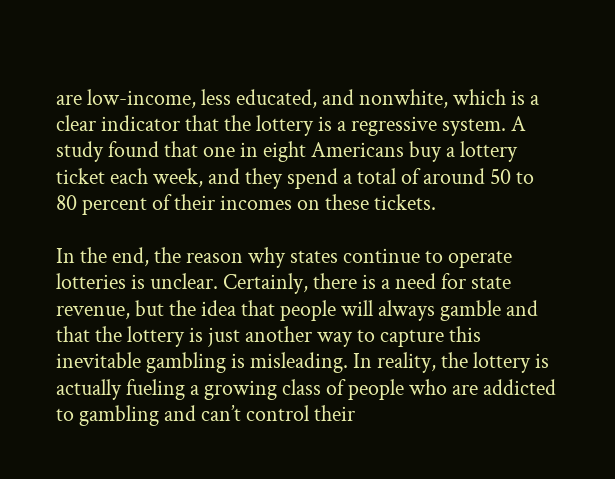are low-income, less educated, and nonwhite, which is a clear indicator that the lottery is a regressive system. A study found that one in eight Americans buy a lottery ticket each week, and they spend a total of around 50 to 80 percent of their incomes on these tickets.

In the end, the reason why states continue to operate lotteries is unclear. Certainly, there is a need for state revenue, but the idea that people will always gamble and that the lottery is just another way to capture this inevitable gambling is misleading. In reality, the lottery is actually fueling a growing class of people who are addicted to gambling and can’t control their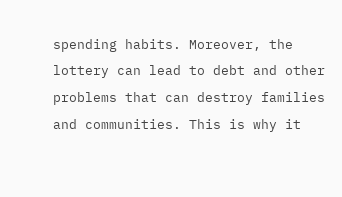spending habits. Moreover, the lottery can lead to debt and other problems that can destroy families and communities. This is why it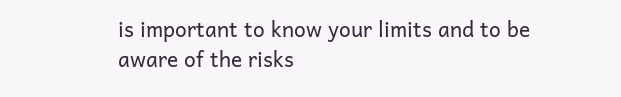is important to know your limits and to be aware of the risks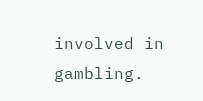involved in gambling.